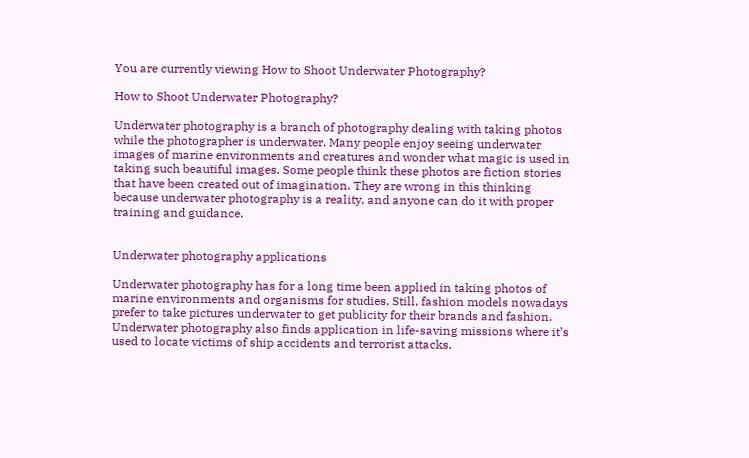You are currently viewing How to Shoot Underwater Photography?

How to Shoot Underwater Photography?

Underwater photography is a branch of photography dealing with taking photos while the photographer is underwater. Many people enjoy seeing underwater images of marine environments and creatures and wonder what magic is used in taking such beautiful images. Some people think these photos are fiction stories that have been created out of imagination. They are wrong in this thinking because underwater photography is a reality, and anyone can do it with proper training and guidance.


Underwater photography applications

Underwater photography has for a long time been applied in taking photos of marine environments and organisms for studies. Still, fashion models nowadays prefer to take pictures underwater to get publicity for their brands and fashion. Underwater photography also finds application in life-saving missions where it’s used to locate victims of ship accidents and terrorist attacks.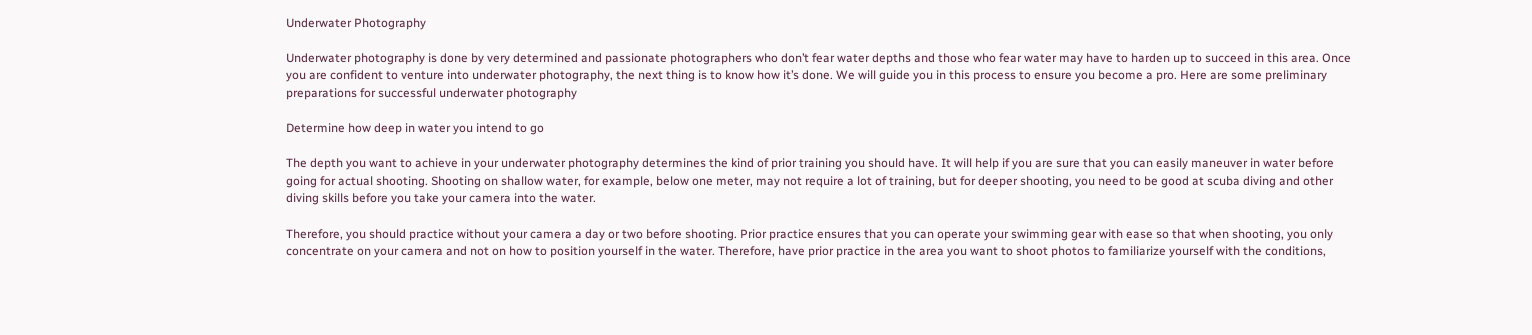Underwater Photography

Underwater photography is done by very determined and passionate photographers who don’t fear water depths and those who fear water may have to harden up to succeed in this area. Once you are confident to venture into underwater photography, the next thing is to know how it’s done. We will guide you in this process to ensure you become a pro. Here are some preliminary preparations for successful underwater photography

Determine how deep in water you intend to go

The depth you want to achieve in your underwater photography determines the kind of prior training you should have. It will help if you are sure that you can easily maneuver in water before going for actual shooting. Shooting on shallow water, for example, below one meter, may not require a lot of training, but for deeper shooting, you need to be good at scuba diving and other diving skills before you take your camera into the water.

Therefore, you should practice without your camera a day or two before shooting. Prior practice ensures that you can operate your swimming gear with ease so that when shooting, you only concentrate on your camera and not on how to position yourself in the water. Therefore, have prior practice in the area you want to shoot photos to familiarize yourself with the conditions,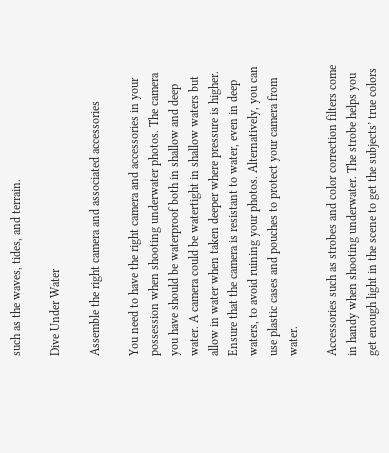such as the waves, tides, and terrain.

Dive Under Water

Assemble the right camera and associated accessories

You need to have the right camera and accessories in your possession when shooting underwater photos. The camera you have should be waterproof both in shallow and deep water. A camera could be watertight in shallow waters but allow in water when taken deeper where pressure is higher. Ensure that the camera is resistant to water, even in deep waters, to avoid ruining your photos. Alternatively, you can use plastic cases and pouches to protect your camera from water.

Accessories such as strobes and color correction filters come in handy when shooting underwater. The strobe helps you get enough light in the scene to get the subjects’ true colors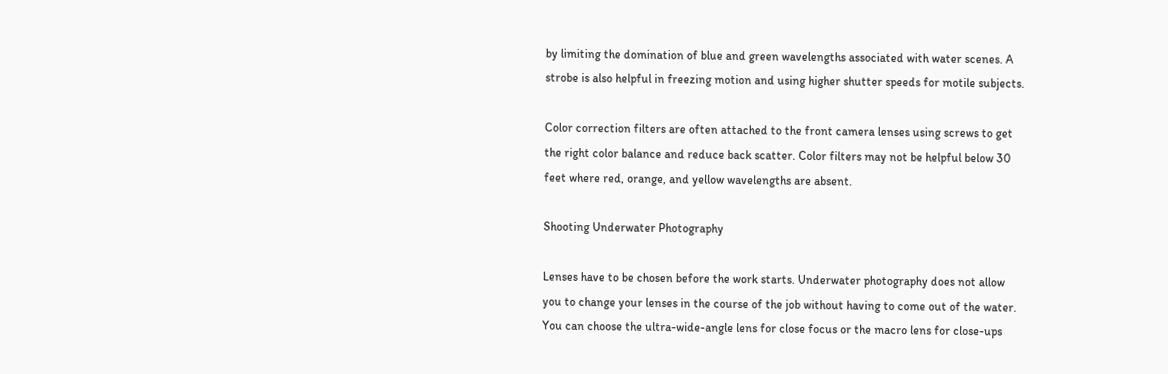by limiting the domination of blue and green wavelengths associated with water scenes. A strobe is also helpful in freezing motion and using higher shutter speeds for motile subjects.

Color correction filters are often attached to the front camera lenses using screws to get the right color balance and reduce back scatter. Color filters may not be helpful below 30 feet where red, orange, and yellow wavelengths are absent.

Shooting Underwater Photography

Lenses have to be chosen before the work starts. Underwater photography does not allow you to change your lenses in the course of the job without having to come out of the water. You can choose the ultra-wide-angle lens for close focus or the macro lens for close-ups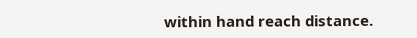within hand reach distance.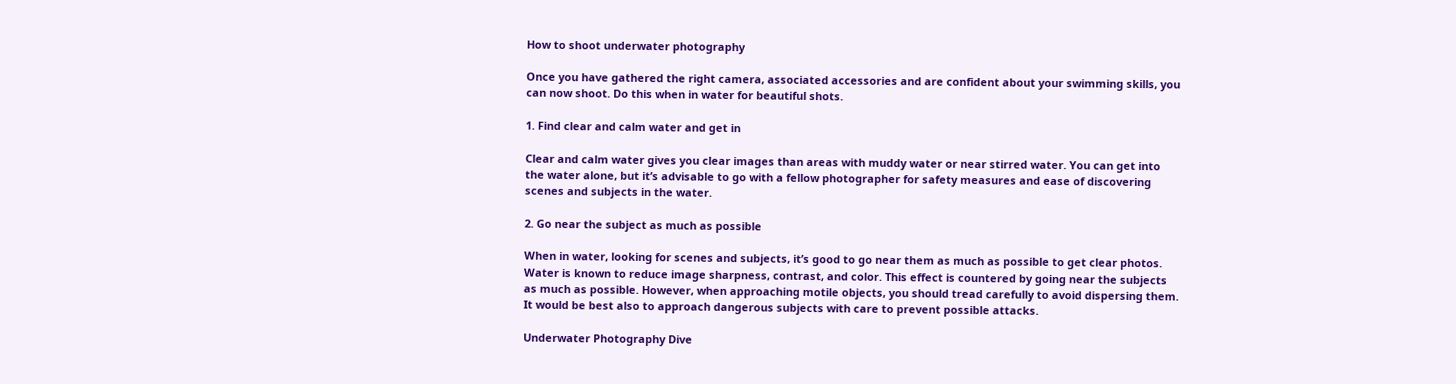How to shoot underwater photography

Once you have gathered the right camera, associated accessories and are confident about your swimming skills, you can now shoot. Do this when in water for beautiful shots.

1. Find clear and calm water and get in

Clear and calm water gives you clear images than areas with muddy water or near stirred water. You can get into the water alone, but it’s advisable to go with a fellow photographer for safety measures and ease of discovering scenes and subjects in the water.

2. Go near the subject as much as possible

When in water, looking for scenes and subjects, it’s good to go near them as much as possible to get clear photos. Water is known to reduce image sharpness, contrast, and color. This effect is countered by going near the subjects as much as possible. However, when approaching motile objects, you should tread carefully to avoid dispersing them. It would be best also to approach dangerous subjects with care to prevent possible attacks.

Underwater Photography Dive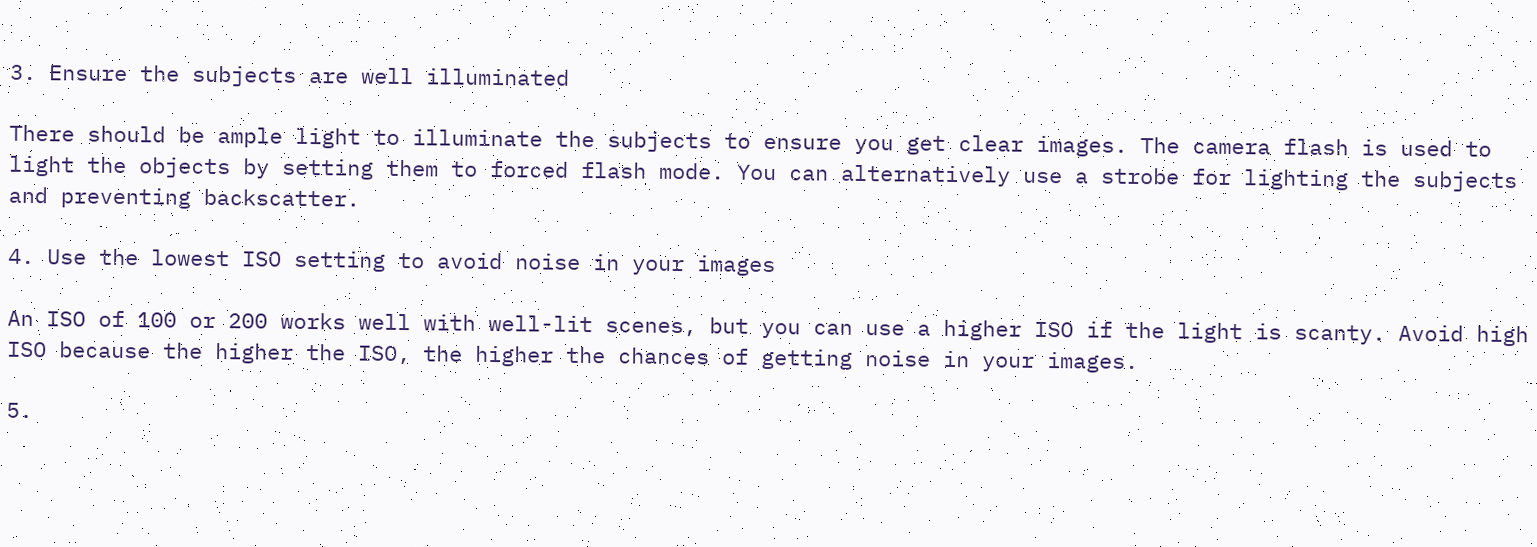3. Ensure the subjects are well illuminated

There should be ample light to illuminate the subjects to ensure you get clear images. The camera flash is used to light the objects by setting them to forced flash mode. You can alternatively use a strobe for lighting the subjects and preventing backscatter.

4. Use the lowest ISO setting to avoid noise in your images

An ISO of 100 or 200 works well with well-lit scenes, but you can use a higher ISO if the light is scanty. Avoid high ISO because the higher the ISO, the higher the chances of getting noise in your images.

5.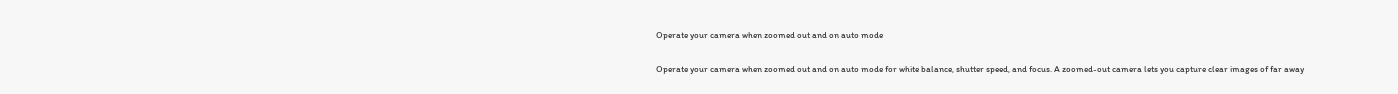Operate your camera when zoomed out and on auto mode

Operate your camera when zoomed out and on auto mode for white balance, shutter speed, and focus. A zoomed-out camera lets you capture clear images of far away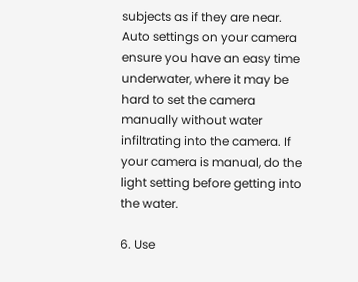subjects as if they are near. Auto settings on your camera ensure you have an easy time underwater, where it may be hard to set the camera manually without water infiltrating into the camera. If your camera is manual, do the light setting before getting into the water.

6. Use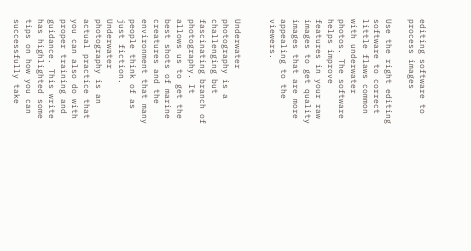editing software to process images

Use the right editing software to correct little flaws common with underwater photos. The software helps improve features in your raw images to get quality images that are more appealing to the viewers.


Underwater photography is a challenging but fascinating branch of photography. It allows us to get the best shots of marine creatures and the environment that many people think of as just fiction. Underwater photography is an actual practice that you can also do with proper training and guidance. This write has highlighted some tips on how you can successfully take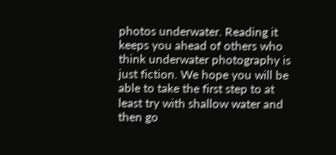photos underwater. Reading it keeps you ahead of others who think underwater photography is just fiction. We hope you will be able to take the first step to at least try with shallow water and then go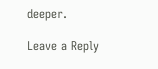deeper.

Leave a Reply